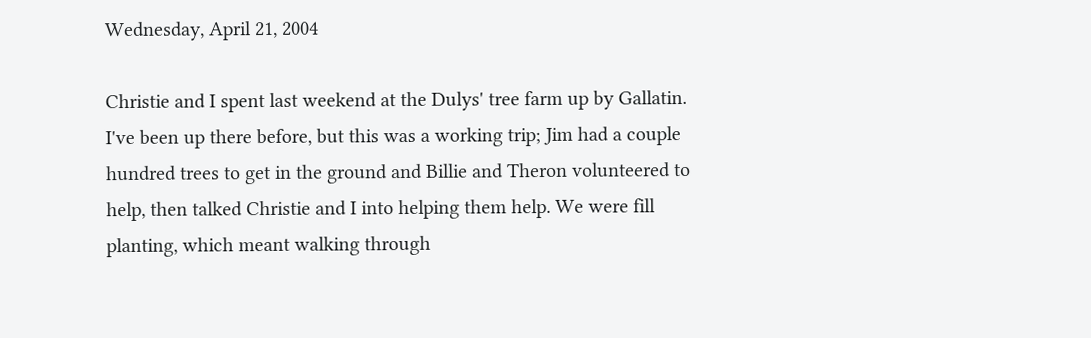Wednesday, April 21, 2004

Christie and I spent last weekend at the Dulys' tree farm up by Gallatin. I've been up there before, but this was a working trip; Jim had a couple hundred trees to get in the ground and Billie and Theron volunteered to help, then talked Christie and I into helping them help. We were fill planting, which meant walking through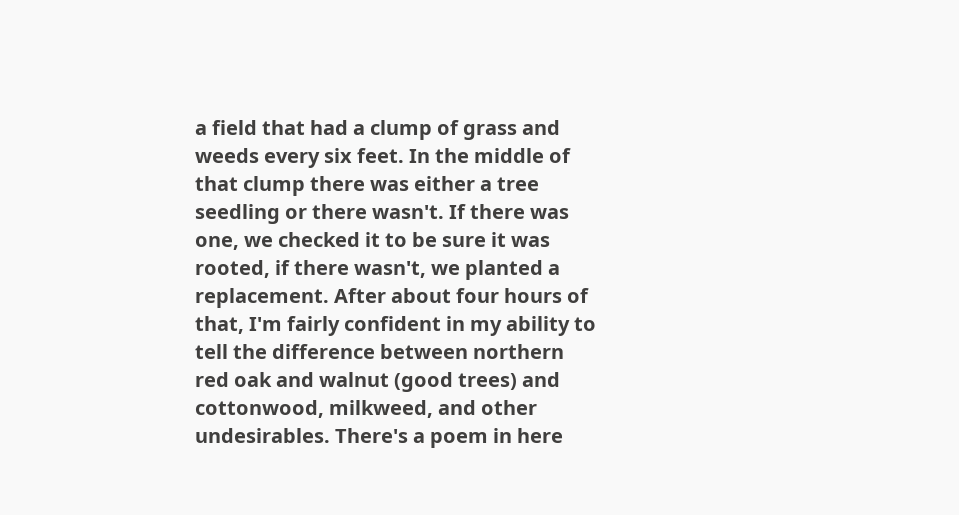a field that had a clump of grass and weeds every six feet. In the middle of that clump there was either a tree seedling or there wasn't. If there was one, we checked it to be sure it was rooted, if there wasn't, we planted a replacement. After about four hours of that, I'm fairly confident in my ability to tell the difference between northern red oak and walnut (good trees) and cottonwood, milkweed, and other undesirables. There's a poem in here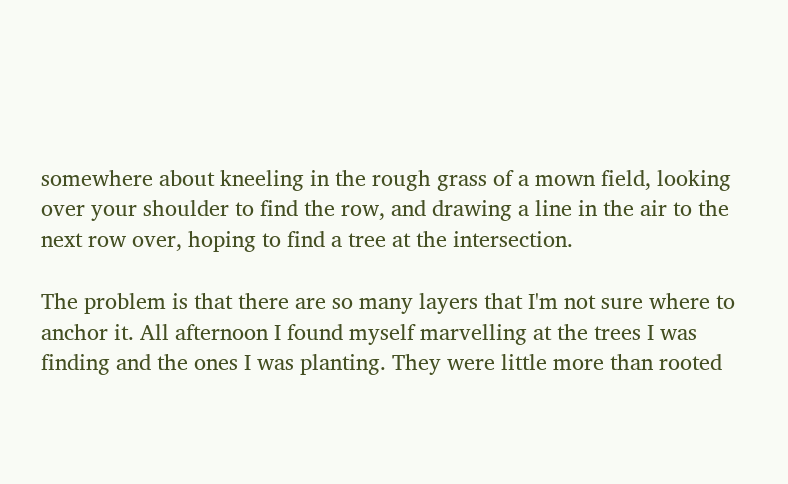somewhere about kneeling in the rough grass of a mown field, looking over your shoulder to find the row, and drawing a line in the air to the next row over, hoping to find a tree at the intersection.

The problem is that there are so many layers that I'm not sure where to anchor it. All afternoon I found myself marvelling at the trees I was finding and the ones I was planting. They were little more than rooted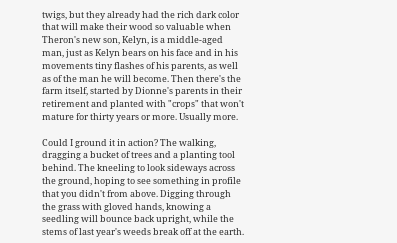twigs, but they already had the rich dark color that will make their wood so valuable when Theron's new son, Kelyn, is a middle-aged man, just as Kelyn bears on his face and in his movements tiny flashes of his parents, as well as of the man he will become. Then there's the farm itself, started by Dionne's parents in their retirement and planted with "crops" that won't mature for thirty years or more. Usually more.

Could I ground it in action? The walking, dragging a bucket of trees and a planting tool behind. The kneeling to look sideways across the ground, hoping to see something in profile that you didn't from above. Digging through the grass with gloved hands, knowing a seedling will bounce back upright, while the stems of last year's weeds break off at the earth.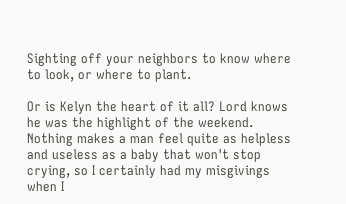Sighting off your neighbors to know where to look, or where to plant.

Or is Kelyn the heart of it all? Lord knows he was the highlight of the weekend. Nothing makes a man feel quite as helpless and useless as a baby that won't stop crying, so I certainly had my misgivings when I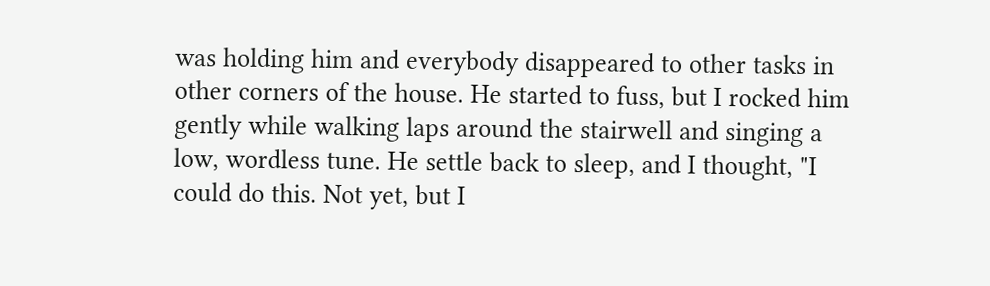was holding him and everybody disappeared to other tasks in other corners of the house. He started to fuss, but I rocked him gently while walking laps around the stairwell and singing a low, wordless tune. He settle back to sleep, and I thought, "I could do this. Not yet, but I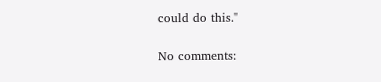could do this."

No comments: